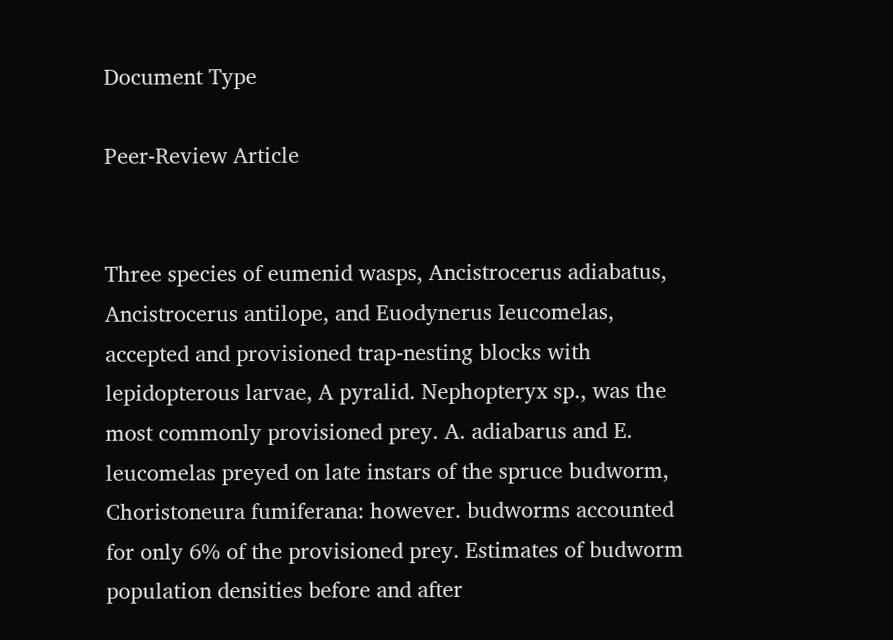Document Type

Peer-Review Article


Three species of eumenid wasps, Ancistrocerus adiabatus, Ancistrocerus antilope, and Euodynerus Ieucomelas, accepted and provisioned trap-nesting blocks with lepidopterous larvae, A pyralid. Nephopteryx sp., was the most commonly provisioned prey. A. adiabarus and E. leucomelas preyed on late instars of the spruce budworm, Choristoneura fumiferana: however. budworms accounted for only 6% of the provisioned prey. Estimates of budworm population densities before and after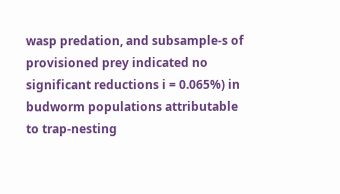wasp predation, and subsample-s of provisioned prey indicated no significant reductions i = 0.065%) in budworm populations attributable to trap-nesting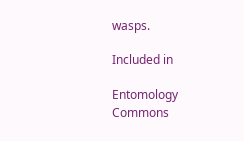wasps.

Included in

Entomology Commons